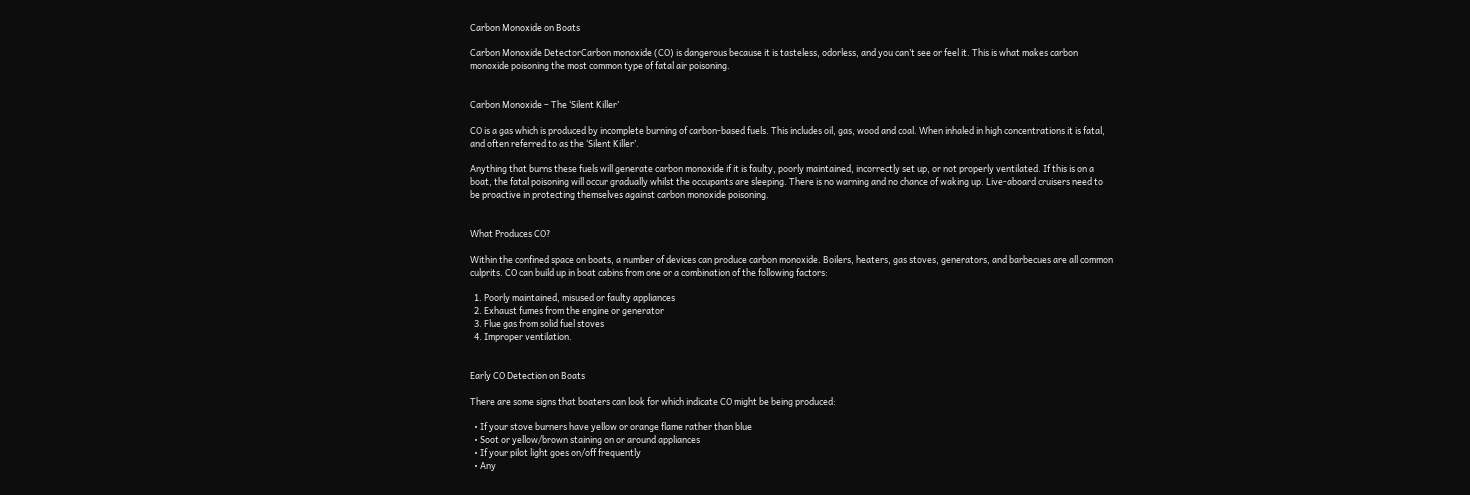Carbon Monoxide on Boats

Carbon Monoxide DetectorCarbon monoxide (CO) is dangerous because it is tasteless, odorless, and you can’t see or feel it. This is what makes carbon monoxide poisoning the most common type of fatal air poisoning.


Carbon Monoxide – The ‘Silent Killer’

CO is a gas which is produced by incomplete burning of carbon-based fuels. This includes oil, gas, wood and coal. When inhaled in high concentrations it is fatal, and often referred to as the ‘Silent Killer’.

Anything that burns these fuels will generate carbon monoxide if it is faulty, poorly maintained, incorrectly set up, or not properly ventilated. If this is on a boat, the fatal poisoning will occur gradually whilst the occupants are sleeping. There is no warning and no chance of waking up. Live-aboard cruisers need to be proactive in protecting themselves against carbon monoxide poisoning.


What Produces CO?

Within the confined space on boats, a number of devices can produce carbon monoxide. Boilers, heaters, gas stoves, generators, and barbecues are all common culprits. CO can build up in boat cabins from one or a combination of the following factors:

  1. Poorly maintained, misused or faulty appliances
  2. Exhaust fumes from the engine or generator
  3. Flue gas from solid fuel stoves
  4. Improper ventilation.


Early CO Detection on Boats

There are some signs that boaters can look for which indicate CO might be being produced:

  • If your stove burners have yellow or orange flame rather than blue
  • Soot or yellow/brown staining on or around appliances
  • If your pilot light goes on/off frequently
  • Any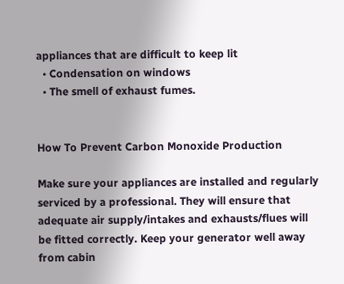appliances that are difficult to keep lit
  • Condensation on windows
  • The smell of exhaust fumes.


How To Prevent Carbon Monoxide Production

Make sure your appliances are installed and regularly serviced by a professional. They will ensure that adequate air supply/intakes and exhausts/flues will be fitted correctly. Keep your generator well away from cabin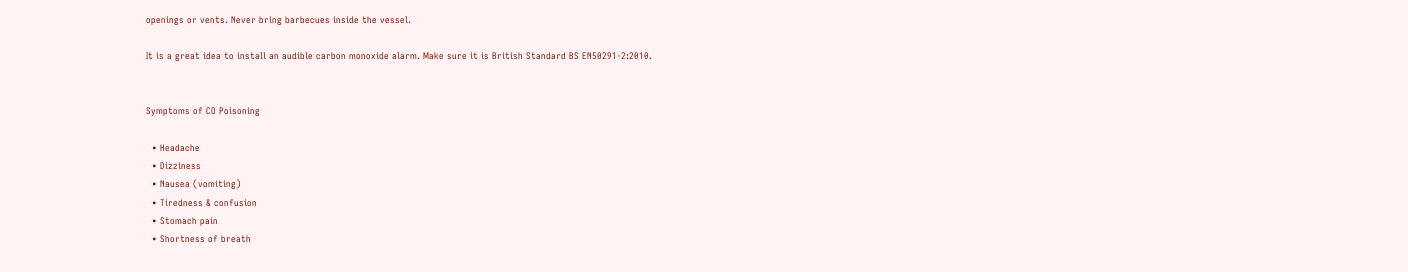openings or vents. Never bring barbecues inside the vessel.

It is a great idea to install an audible carbon monoxide alarm. Make sure it is British Standard BS EN50291-2:2010.


Symptoms of CO Poisoning

  • Headache
  • Dizziness
  • Nausea (vomiting)
  • Tiredness & confusion
  • Stomach pain
  • Shortness of breath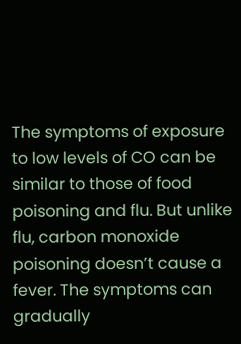The symptoms of exposure to low levels of CO can be similar to those of food poisoning and flu. But unlike flu, carbon monoxide poisoning doesn’t cause a fever. The symptoms can gradually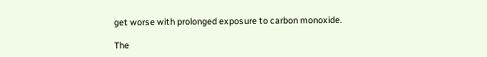get worse with prolonged exposure to carbon monoxide.

The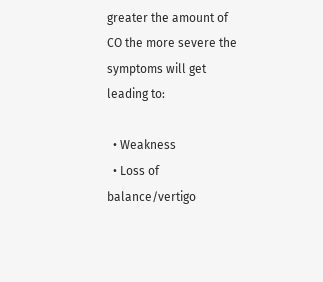greater the amount of CO the more severe the symptoms will get leading to:

  • Weakness
  • Loss of balance/vertigo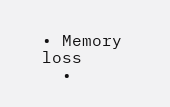• Memory loss
  •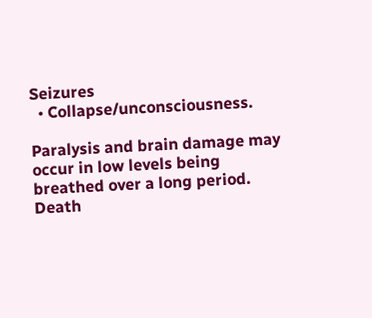Seizures
  • Collapse/unconsciousness.

Paralysis and brain damage may occur in low levels being breathed over a long period. Death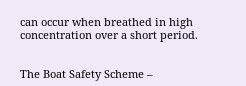can occur when breathed in high concentration over a short period.


The Boat Safety Scheme –